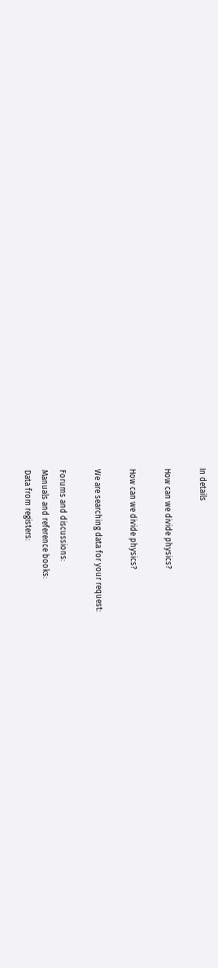In details

How can we divide physics?

How can we divide physics?

We are searching data for your request:

Forums and discussions:
Manuals and reference books:
Data from registers: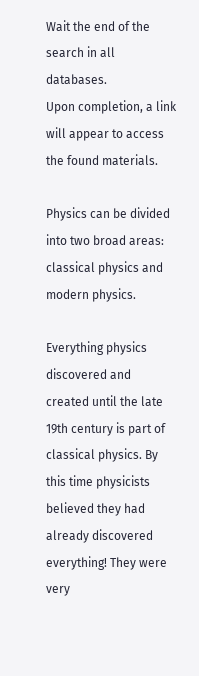Wait the end of the search in all databases.
Upon completion, a link will appear to access the found materials.

Physics can be divided into two broad areas: classical physics and modern physics.

Everything physics discovered and created until the late 19th century is part of classical physics. By this time physicists believed they had already discovered everything! They were very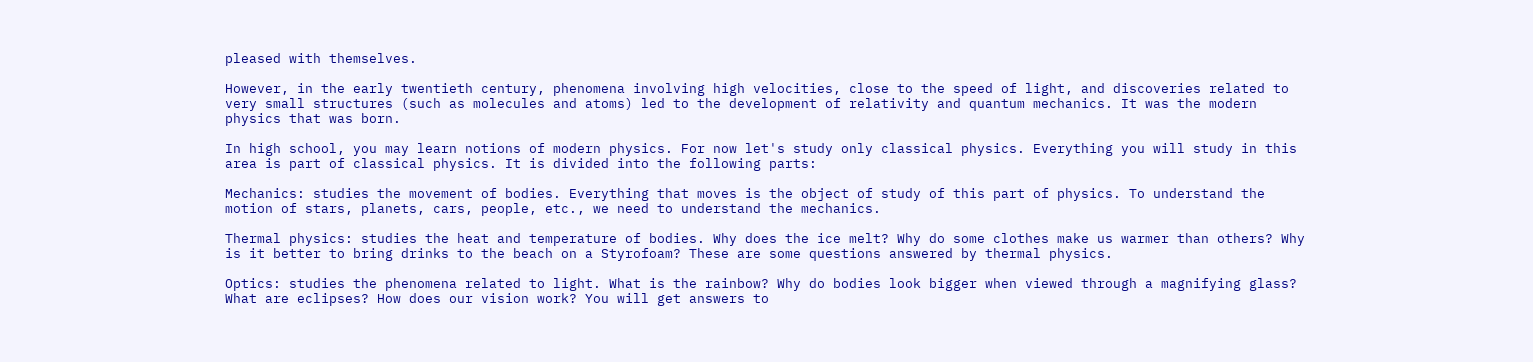pleased with themselves.

However, in the early twentieth century, phenomena involving high velocities, close to the speed of light, and discoveries related to very small structures (such as molecules and atoms) led to the development of relativity and quantum mechanics. It was the modern physics that was born.

In high school, you may learn notions of modern physics. For now let's study only classical physics. Everything you will study in this area is part of classical physics. It is divided into the following parts:

Mechanics: studies the movement of bodies. Everything that moves is the object of study of this part of physics. To understand the motion of stars, planets, cars, people, etc., we need to understand the mechanics.

Thermal physics: studies the heat and temperature of bodies. Why does the ice melt? Why do some clothes make us warmer than others? Why is it better to bring drinks to the beach on a Styrofoam? These are some questions answered by thermal physics.

Optics: studies the phenomena related to light. What is the rainbow? Why do bodies look bigger when viewed through a magnifying glass? What are eclipses? How does our vision work? You will get answers to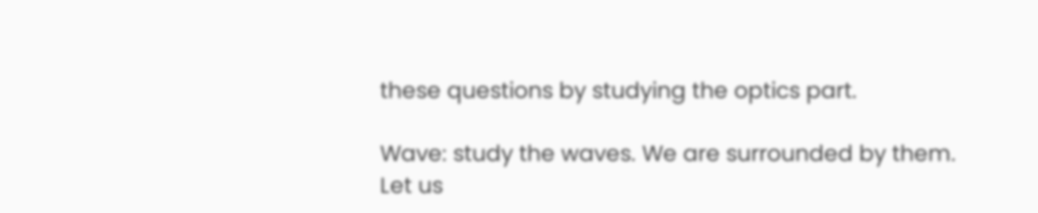these questions by studying the optics part.

Wave: study the waves. We are surrounded by them. Let us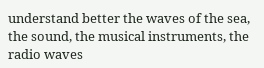understand better the waves of the sea, the sound, the musical instruments, the radio waves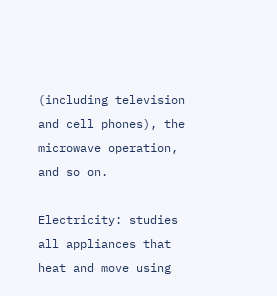(including television and cell phones), the microwave operation, and so on.

Electricity: studies all appliances that heat and move using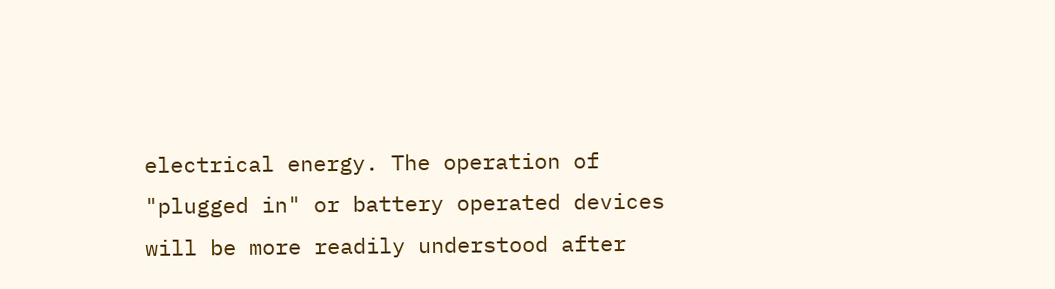electrical energy. The operation of "plugged in" or battery operated devices will be more readily understood after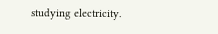studying electricity.